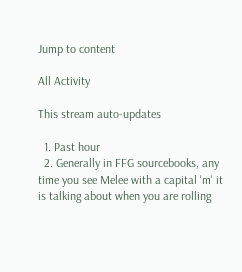Jump to content

All Activity

This stream auto-updates

  1. Past hour
  2. Generally in FFG sourcebooks, any time you see Melee with a capital 'm' it is talking about when you are rolling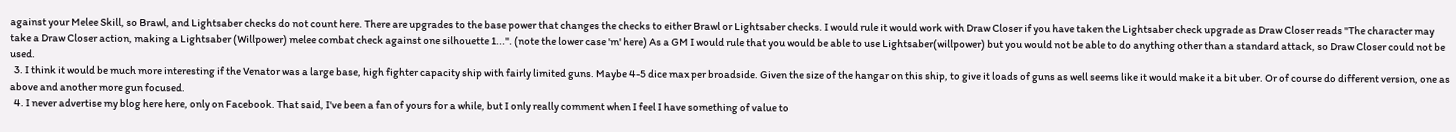against your Melee Skill, so Brawl, and Lightsaber checks do not count here. There are upgrades to the base power that changes the checks to either Brawl or Lightsaber checks. I would rule it would work with Draw Closer if you have taken the Lightsaber check upgrade as Draw Closer reads "The character may take a Draw Closer action, making a Lightsaber (Willpower) melee combat check against one silhouette 1...". (note the lower case 'm' here) As a GM I would rule that you would be able to use Lightsaber(willpower) but you would not be able to do anything other than a standard attack, so Draw Closer could not be used.
  3. I think it would be much more interesting if the Venator was a large base, high fighter capacity ship with fairly limited guns. Maybe 4-5 dice max per broadside. Given the size of the hangar on this ship, to give it loads of guns as well seems like it would make it a bit uber. Or of course do different version, one as above and another more gun focused.
  4. I never advertise my blog here here, only on Facebook. That said, I've been a fan of yours for a while, but I only really comment when I feel I have something of value to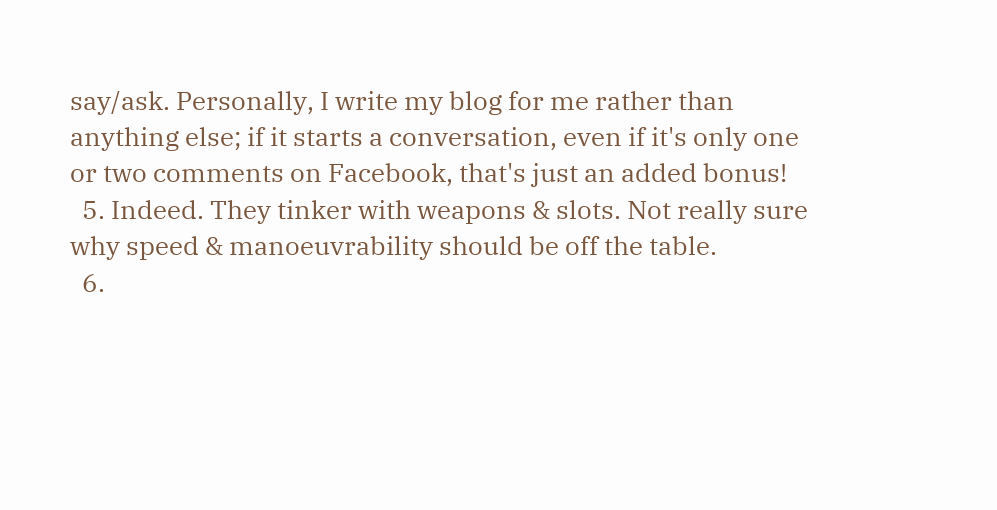say/ask. Personally, I write my blog for me rather than anything else; if it starts a conversation, even if it's only one or two comments on Facebook, that's just an added bonus!
  5. Indeed. They tinker with weapons & slots. Not really sure why speed & manoeuvrability should be off the table.
  6.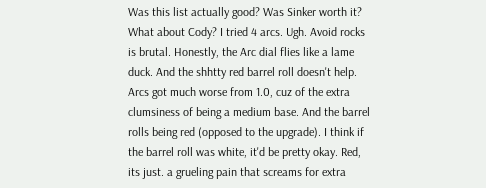Was this list actually good? Was Sinker worth it? What about Cody? I tried 4 arcs. Ugh. Avoid rocks is brutal. Honestly, the Arc dial flies like a lame duck. And the shhtty red barrel roll doesn't help. Arcs got much worse from 1.0, cuz of the extra clumsiness of being a medium base. And the barrel rolls being red (opposed to the upgrade). I think if the barrel roll was white, it'd be pretty okay. Red, its just. a grueling pain that screams for extra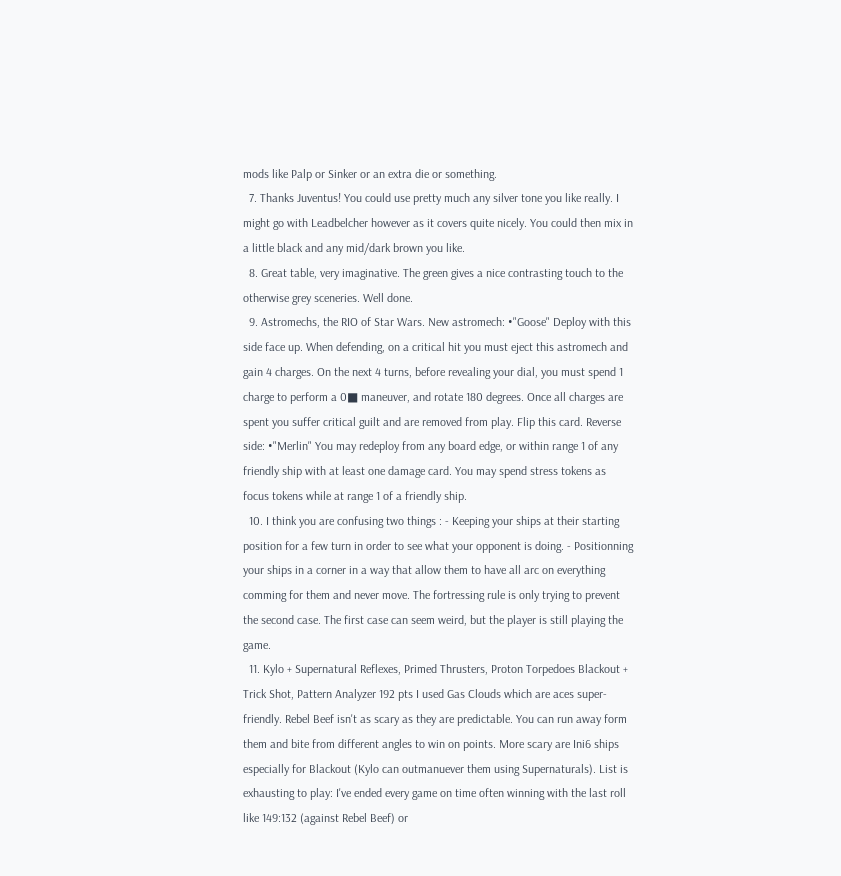mods like Palp or Sinker or an extra die or something.
  7. Thanks Juventus! You could use pretty much any silver tone you like really. I might go with Leadbelcher however as it covers quite nicely. You could then mix in a little black and any mid/dark brown you like.
  8. Great table, very imaginative. The green gives a nice contrasting touch to the otherwise grey sceneries. Well done.
  9. Astromechs, the RIO of Star Wars. New astromech: •"Goose" Deploy with this side face up. When defending, on a critical hit you must eject this astromech and gain 4 charges. On the next 4 turns, before revealing your dial, you must spend 1 charge to perform a 0■ maneuver, and rotate 180 degrees. Once all charges are spent you suffer critical guilt and are removed from play. Flip this card. Reverse side: •"Merlin" You may redeploy from any board edge, or within range 1 of any friendly ship with at least one damage card. You may spend stress tokens as focus tokens while at range 1 of a friendly ship.
  10. I think you are confusing two things : - Keeping your ships at their starting position for a few turn in order to see what your opponent is doing. - Positionning your ships in a corner in a way that allow them to have all arc on everything comming for them and never move. The fortressing rule is only trying to prevent the second case. The first case can seem weird, but the player is still playing the game.
  11. Kylo + Supernatural Reflexes, Primed Thrusters, Proton Torpedoes Blackout + Trick Shot, Pattern Analyzer 192 pts I used Gas Clouds which are aces super-friendly. Rebel Beef isn't as scary as they are predictable. You can run away form them and bite from different angles to win on points. More scary are Ini6 ships especially for Blackout (Kylo can outmanuever them using Supernaturals). List is exhausting to play: I've ended every game on time often winning with the last roll like 149:132 (against Rebel Beef) or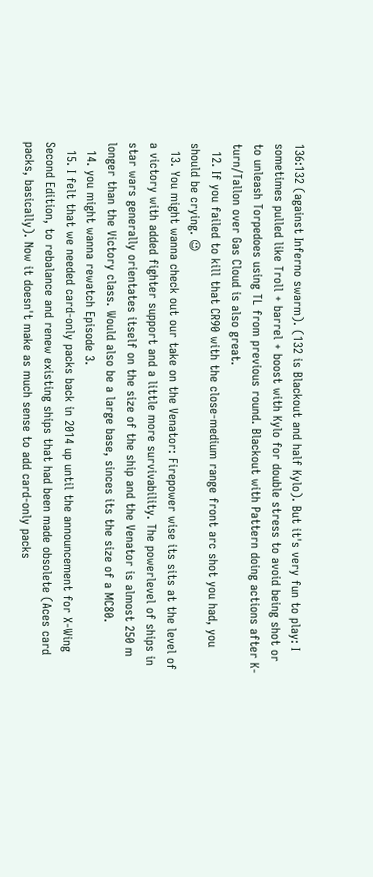136:132 (against Inferno swarm). (132 is Blackout and half Kylo). But it's very fun to play: I sometimes pulled like Troll + barrel + boost with Kylo for double stress to avoid being shot or to unleash Torpedoes using TL from previous round. Blackout with Pattern doing actions after K-turn/Tallon over Gas Cloud is also great.
  12. If you failed to kill that CR90 with the close-medium range front arc shot you had, you should be crying. 😉
  13. You might wanna check out our take on the Venator: Firepower wise its sits at the level of a victory with added fighter support and a little more survivability. The powerlevel of ships in star wars generally orientates itself on the size of the ship and the Venator is almost 250 m longer than the Victory class. Would also be a large base, sinces its the size of a MC80.
  14. you might wanna rewatch Episode 3.
  15. I felt that we needed card-only packs back in 2014 up until the announcement for X-Wing Second Edition, to rebalance and renew existing ships that had been made obsolete (Aces card packs, basically). Now it doesn't make as much sense to add card-only packs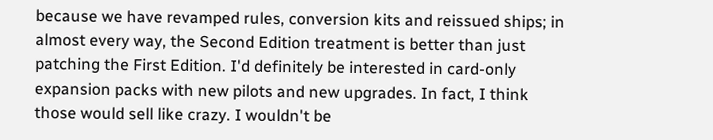because we have revamped rules, conversion kits and reissued ships; in almost every way, the Second Edition treatment is better than just patching the First Edition. I'd definitely be interested in card-only expansion packs with new pilots and new upgrades. In fact, I think those would sell like crazy. I wouldn't be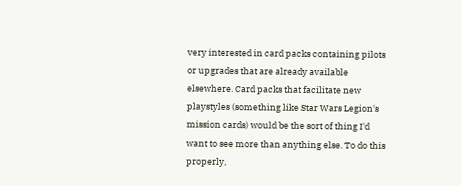very interested in card packs containing pilots or upgrades that are already available elsewhere. Card packs that facilitate new playstyles (something like Star Wars Legion's mission cards) would be the sort of thing I'd want to see more than anything else. To do this properly,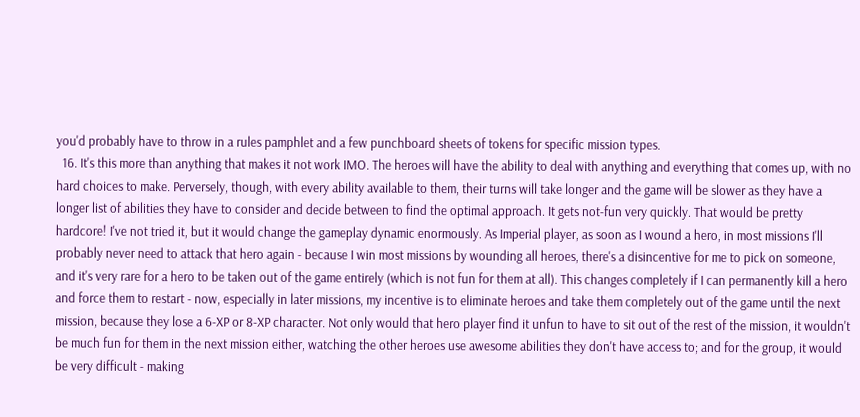you'd probably have to throw in a rules pamphlet and a few punchboard sheets of tokens for specific mission types.
  16. It's this more than anything that makes it not work IMO. The heroes will have the ability to deal with anything and everything that comes up, with no hard choices to make. Perversely, though, with every ability available to them, their turns will take longer and the game will be slower as they have a longer list of abilities they have to consider and decide between to find the optimal approach. It gets not-fun very quickly. That would be pretty hardcore! I've not tried it, but it would change the gameplay dynamic enormously. As Imperial player, as soon as I wound a hero, in most missions I'll probably never need to attack that hero again - because I win most missions by wounding all heroes, there's a disincentive for me to pick on someone, and it's very rare for a hero to be taken out of the game entirely (which is not fun for them at all). This changes completely if I can permanently kill a hero and force them to restart - now, especially in later missions, my incentive is to eliminate heroes and take them completely out of the game until the next mission, because they lose a 6-XP or 8-XP character. Not only would that hero player find it unfun to have to sit out of the rest of the mission, it wouldn't be much fun for them in the next mission either, watching the other heroes use awesome abilities they don't have access to; and for the group, it would be very difficult - making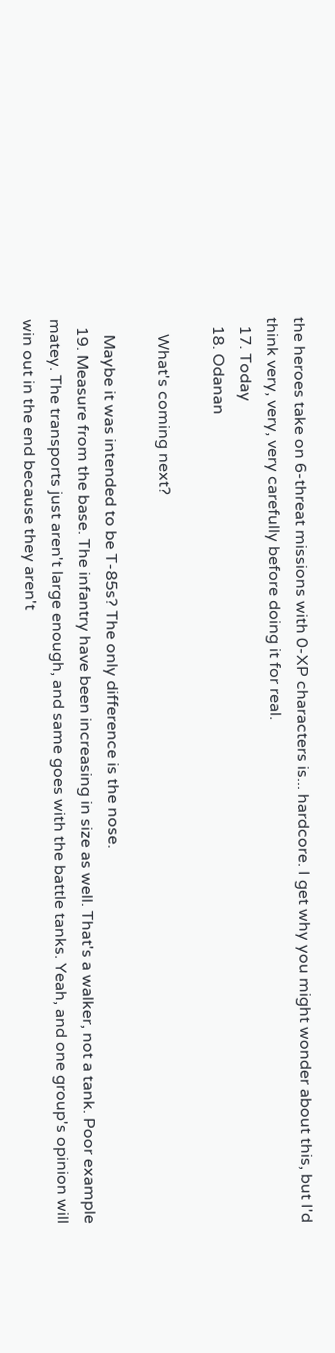the heroes take on 6-threat missions with 0-XP characters is... hardcore. I get why you might wonder about this, but I'd think very, very, very carefully before doing it for real.
  17. Today
  18. Odanan

    What's coming next?

    Maybe it was intended to be T-85s? The only difference is the nose.
  19. Measure from the base. The infantry have been increasing in size as well. That's a walker, not a tank. Poor example matey. The transports just aren't large enough, and same goes with the battle tanks. Yeah, and one group's opinion will win out in the end because they aren't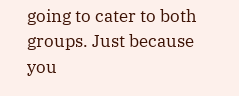going to cater to both groups. Just because you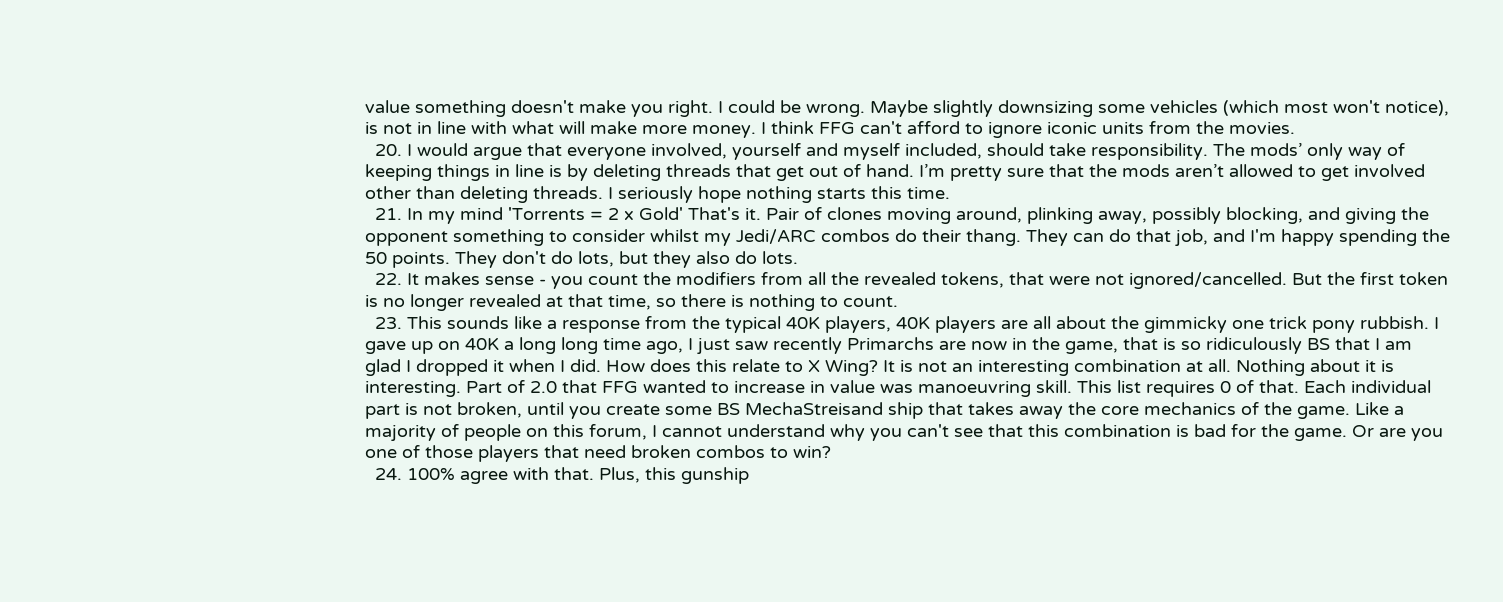value something doesn't make you right. I could be wrong. Maybe slightly downsizing some vehicles (which most won't notice), is not in line with what will make more money. I think FFG can't afford to ignore iconic units from the movies.
  20. I would argue that everyone involved, yourself and myself included, should take responsibility. The mods’ only way of keeping things in line is by deleting threads that get out of hand. I’m pretty sure that the mods aren’t allowed to get involved other than deleting threads. I seriously hope nothing starts this time.
  21. In my mind 'Torrents = 2 x Gold' That's it. Pair of clones moving around, plinking away, possibly blocking, and giving the opponent something to consider whilst my Jedi/ARC combos do their thang. They can do that job, and I'm happy spending the 50 points. They don't do lots, but they also do lots.
  22. It makes sense - you count the modifiers from all the revealed tokens, that were not ignored/cancelled. But the first token is no longer revealed at that time, so there is nothing to count.
  23. This sounds like a response from the typical 40K players, 40K players are all about the gimmicky one trick pony rubbish. I gave up on 40K a long long time ago, I just saw recently Primarchs are now in the game, that is so ridiculously BS that I am glad I dropped it when I did. How does this relate to X Wing? It is not an interesting combination at all. Nothing about it is interesting. Part of 2.0 that FFG wanted to increase in value was manoeuvring skill. This list requires 0 of that. Each individual part is not broken, until you create some BS MechaStreisand ship that takes away the core mechanics of the game. Like a majority of people on this forum, I cannot understand why you can't see that this combination is bad for the game. Or are you one of those players that need broken combos to win?
  24. 100% agree with that. Plus, this gunship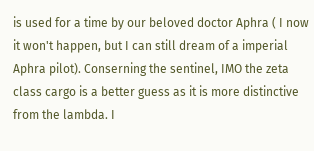is used for a time by our beloved doctor Aphra ( I now it won't happen, but I can still dream of a imperial Aphra pilot). Conserning the sentinel, IMO the zeta class cargo is a better guess as it is more distinctive from the lambda. I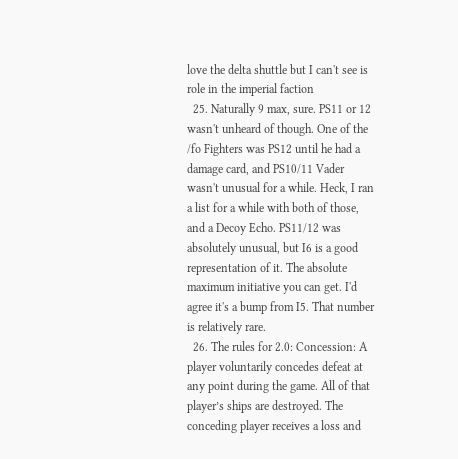love the delta shuttle but I can't see is role in the imperial faction
  25. Naturally 9 max, sure. PS11 or 12 wasn't unheard of though. One of the /fo Fighters was PS12 until he had a damage card, and PS10/11 Vader wasn't unusual for a while. Heck, I ran a list for a while with both of those, and a Decoy Echo. PS11/12 was absolutely unusual, but I6 is a good representation of it. The absolute maximum initiative you can get. I'd agree it's a bump from I5. That number is relatively rare.
  26. The rules for 2.0: Concession: A player voluntarily concedes defeat at any point during the game. All of that player’s ships are destroyed. The conceding player receives a loss and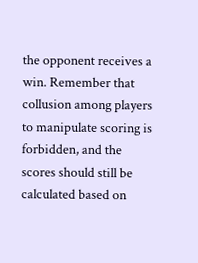the opponent receives a win. Remember that collusion among players to manipulate scoring is forbidden, and the scores should still be calculated based on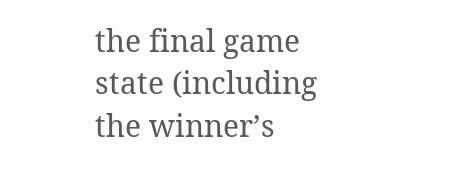the final game state (including the winner’s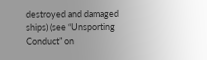destroyed and damaged ships) (see “Unsporting Conduct” on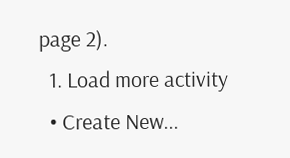page 2).
  1. Load more activity
  • Create New...